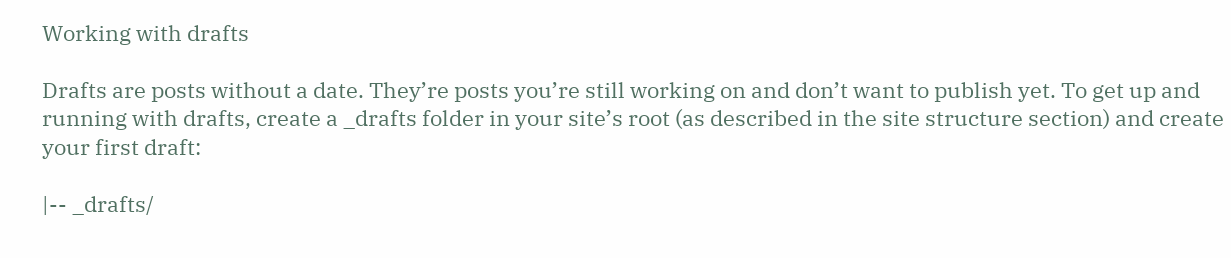Working with drafts

Drafts are posts without a date. They’re posts you’re still working on and don’t want to publish yet. To get up and running with drafts, create a _drafts folder in your site’s root (as described in the site structure section) and create your first draft:

|-- _drafts/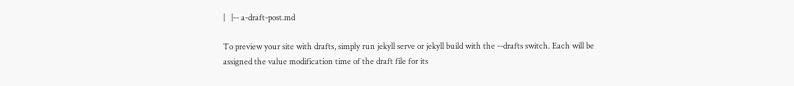|   |-- a-draft-post.md

To preview your site with drafts, simply run jekyll serve or jekyll build with the --drafts switch. Each will be assigned the value modification time of the draft file for its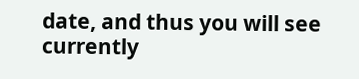date, and thus you will see currently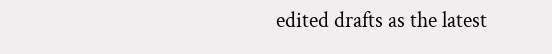edited drafts as the latest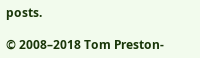posts.

© 2008–2018 Tom Preston-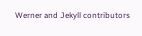Werner and Jekyll contributors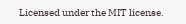Licensed under the MIT license.